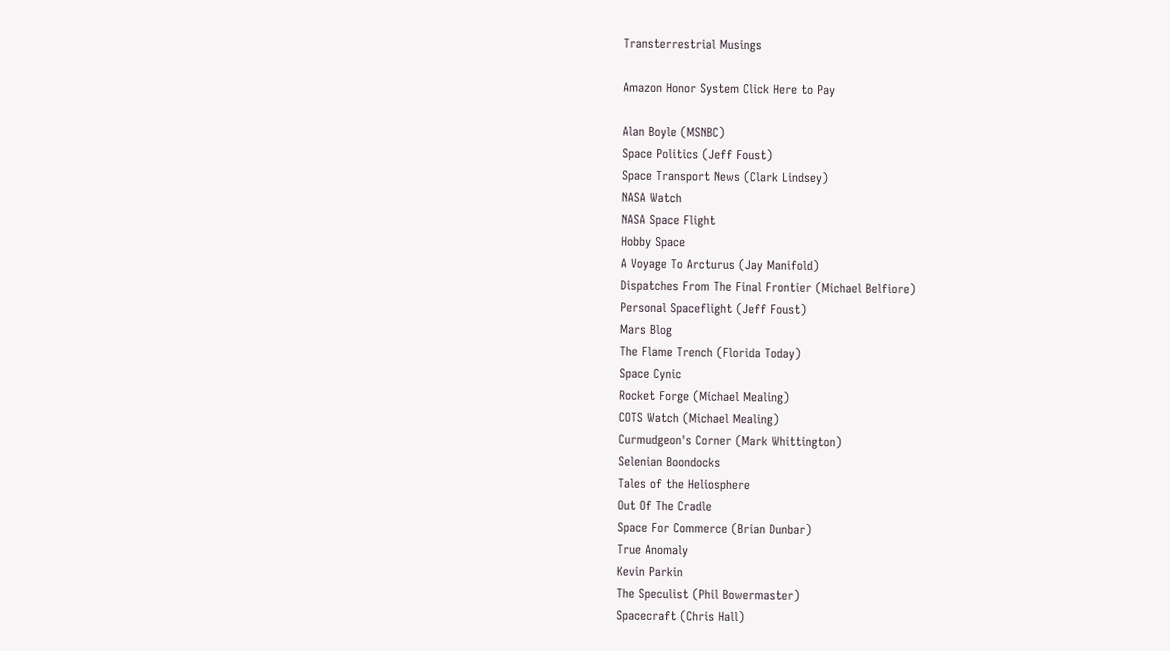Transterrestrial Musings

Amazon Honor System Click Here to Pay

Alan Boyle (MSNBC)
Space Politics (Jeff Foust)
Space Transport News (Clark Lindsey)
NASA Watch
NASA Space Flight
Hobby Space
A Voyage To Arcturus (Jay Manifold)
Dispatches From The Final Frontier (Michael Belfiore)
Personal Spaceflight (Jeff Foust)
Mars Blog
The Flame Trench (Florida Today)
Space Cynic
Rocket Forge (Michael Mealing)
COTS Watch (Michael Mealing)
Curmudgeon's Corner (Mark Whittington)
Selenian Boondocks
Tales of the Heliosphere
Out Of The Cradle
Space For Commerce (Brian Dunbar)
True Anomaly
Kevin Parkin
The Speculist (Phil Bowermaster)
Spacecraft (Chris Hall)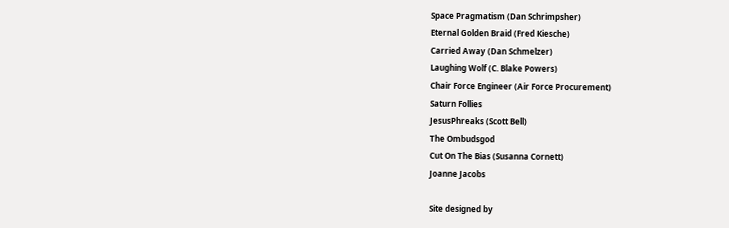Space Pragmatism (Dan Schrimpsher)
Eternal Golden Braid (Fred Kiesche)
Carried Away (Dan Schmelzer)
Laughing Wolf (C. Blake Powers)
Chair Force Engineer (Air Force Procurement)
Saturn Follies
JesusPhreaks (Scott Bell)
The Ombudsgod
Cut On The Bias (Susanna Cornett)
Joanne Jacobs

Site designed by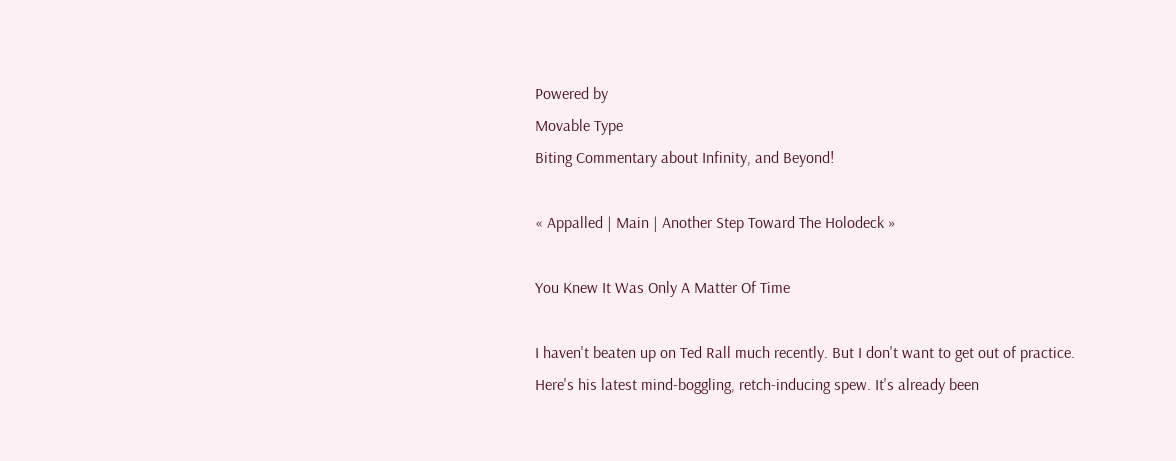Powered by
Movable Type
Biting Commentary about Infinity, and Beyond!

« Appalled | Main | Another Step Toward The Holodeck »

You Knew It Was Only A Matter Of Time

I haven't beaten up on Ted Rall much recently. But I don't want to get out of practice. Here's his latest mind-boggling, retch-inducing spew. It's already been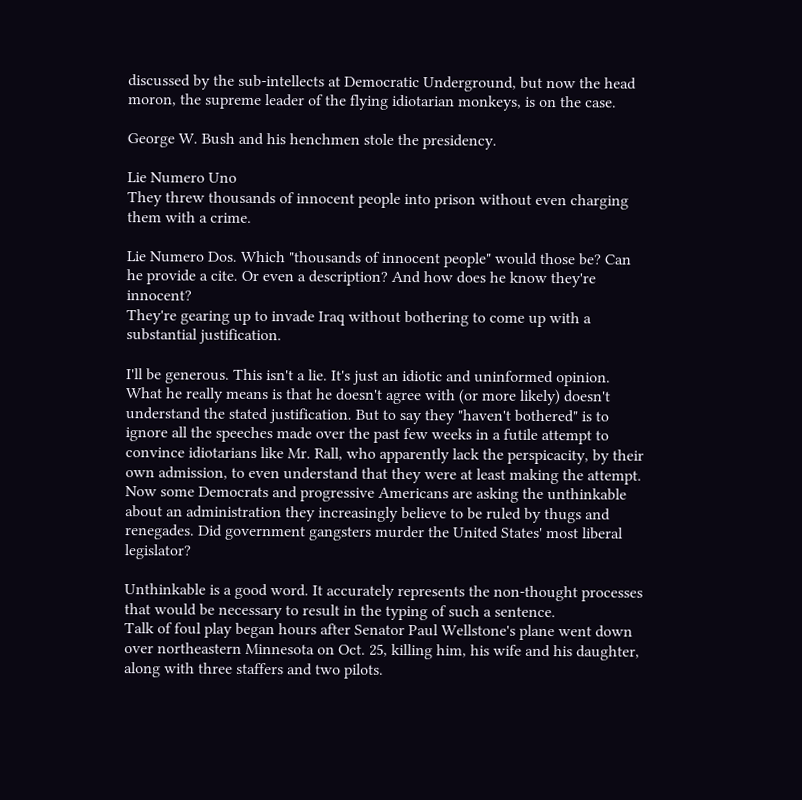discussed by the sub-intellects at Democratic Underground, but now the head moron, the supreme leader of the flying idiotarian monkeys, is on the case.

George W. Bush and his henchmen stole the presidency.

Lie Numero Uno
They threw thousands of innocent people into prison without even charging them with a crime.

Lie Numero Dos. Which "thousands of innocent people" would those be? Can he provide a cite. Or even a description? And how does he know they're innocent?
They're gearing up to invade Iraq without bothering to come up with a substantial justification.

I'll be generous. This isn't a lie. It's just an idiotic and uninformed opinion. What he really means is that he doesn't agree with (or more likely) doesn't understand the stated justification. But to say they "haven't bothered" is to ignore all the speeches made over the past few weeks in a futile attempt to convince idiotarians like Mr. Rall, who apparently lack the perspicacity, by their own admission, to even understand that they were at least making the attempt.
Now some Democrats and progressive Americans are asking the unthinkable about an administration they increasingly believe to be ruled by thugs and renegades. Did government gangsters murder the United States' most liberal legislator?

Unthinkable is a good word. It accurately represents the non-thought processes that would be necessary to result in the typing of such a sentence.
Talk of foul play began hours after Senator Paul Wellstone's plane went down over northeastern Minnesota on Oct. 25, killing him, his wife and his daughter, along with three staffers and two pilots.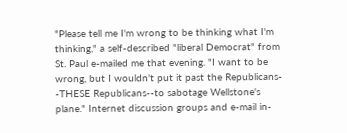"Please tell me I'm wrong to be thinking what I'm thinking," a self-described "liberal Democrat" from St. Paul e-mailed me that evening. "I want to be wrong, but I wouldn't put it past the Republicans- -THESE Republicans--to sabotage Wellstone's plane." Internet discussion groups and e-mail in-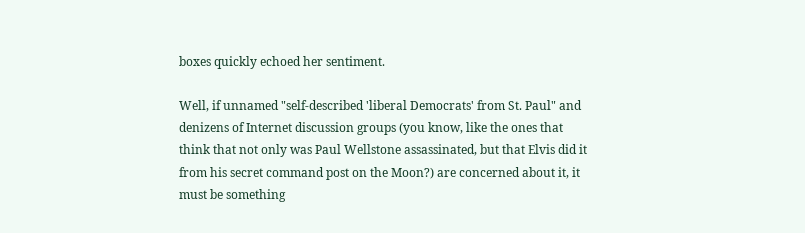boxes quickly echoed her sentiment.

Well, if unnamed "self-described 'liberal Democrats' from St. Paul" and denizens of Internet discussion groups (you know, like the ones that think that not only was Paul Wellstone assassinated, but that Elvis did it from his secret command post on the Moon?) are concerned about it, it must be something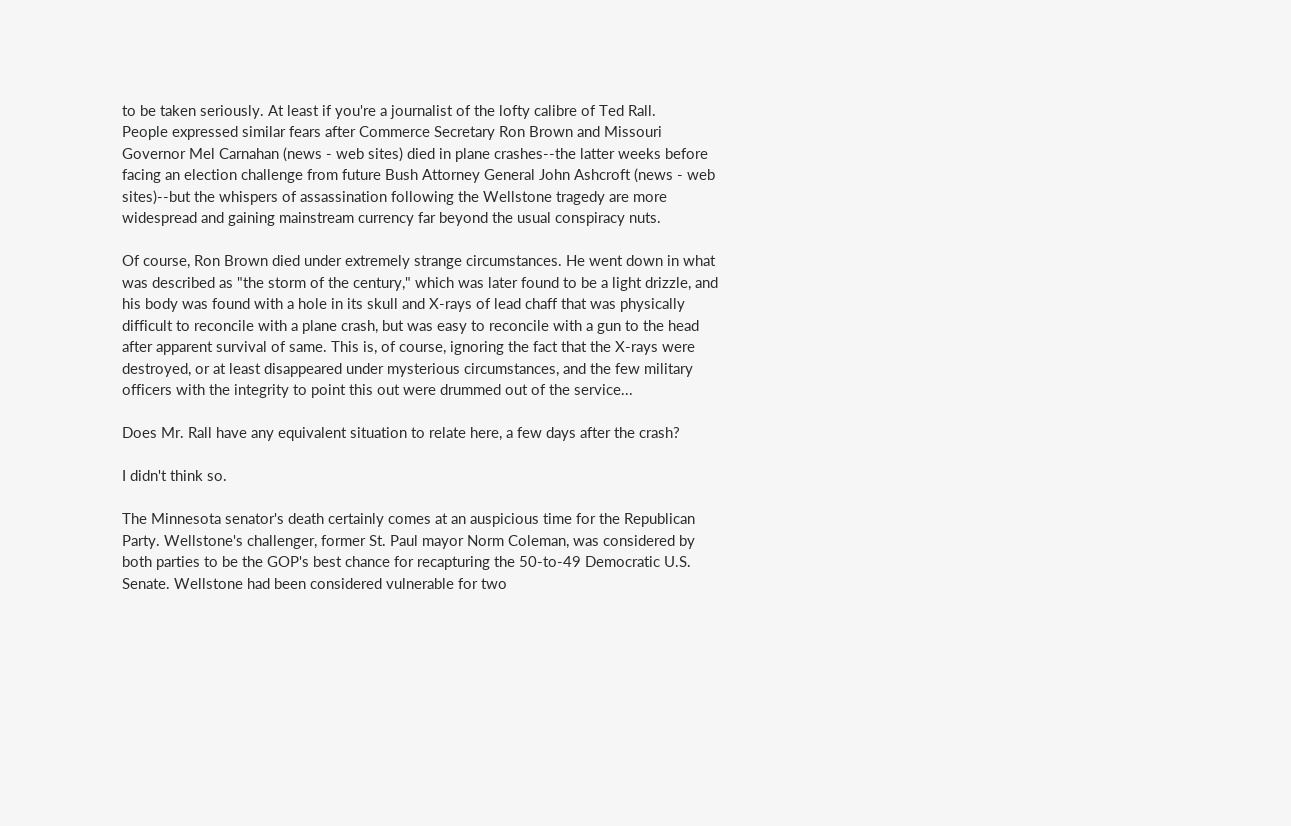to be taken seriously. At least if you're a journalist of the lofty calibre of Ted Rall.
People expressed similar fears after Commerce Secretary Ron Brown and Missouri Governor Mel Carnahan (news - web sites) died in plane crashes--the latter weeks before facing an election challenge from future Bush Attorney General John Ashcroft (news - web sites)--but the whispers of assassination following the Wellstone tragedy are more widespread and gaining mainstream currency far beyond the usual conspiracy nuts.

Of course, Ron Brown died under extremely strange circumstances. He went down in what was described as "the storm of the century," which was later found to be a light drizzle, and his body was found with a hole in its skull and X-rays of lead chaff that was physically difficult to reconcile with a plane crash, but was easy to reconcile with a gun to the head after apparent survival of same. This is, of course, ignoring the fact that the X-rays were destroyed, or at least disappeared under mysterious circumstances, and the few military officers with the integrity to point this out were drummed out of the service...

Does Mr. Rall have any equivalent situation to relate here, a few days after the crash?

I didn't think so.

The Minnesota senator's death certainly comes at an auspicious time for the Republican Party. Wellstone's challenger, former St. Paul mayor Norm Coleman, was considered by both parties to be the GOP's best chance for recapturing the 50-to-49 Democratic U.S. Senate. Wellstone had been considered vulnerable for two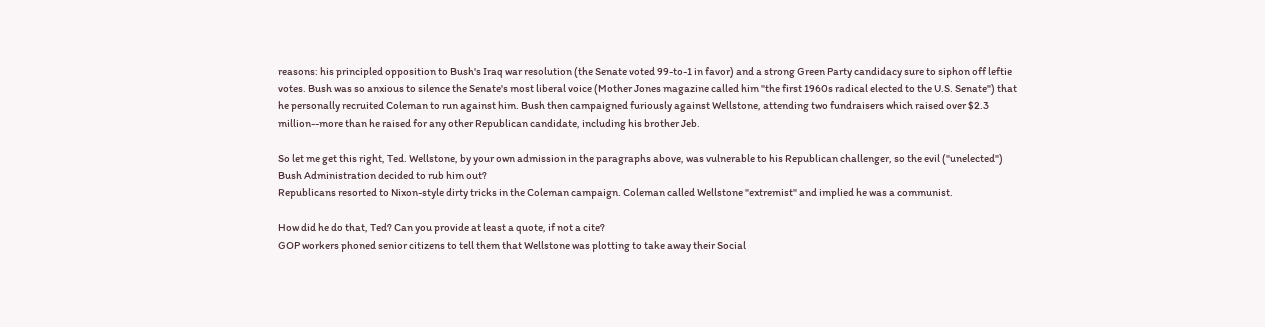reasons: his principled opposition to Bush's Iraq war resolution (the Senate voted 99-to-1 in favor) and a strong Green Party candidacy sure to siphon off leftie votes. Bush was so anxious to silence the Senate's most liberal voice (Mother Jones magazine called him "the first 1960s radical elected to the U.S. Senate") that he personally recruited Coleman to run against him. Bush then campaigned furiously against Wellstone, attending two fundraisers which raised over $2.3 million--more than he raised for any other Republican candidate, including his brother Jeb.

So let me get this right, Ted. Wellstone, by your own admission in the paragraphs above, was vulnerable to his Republican challenger, so the evil ("unelected") Bush Administration decided to rub him out?
Republicans resorted to Nixon-style dirty tricks in the Coleman campaign. Coleman called Wellstone "extremist" and implied he was a communist.

How did he do that, Ted? Can you provide at least a quote, if not a cite?
GOP workers phoned senior citizens to tell them that Wellstone was plotting to take away their Social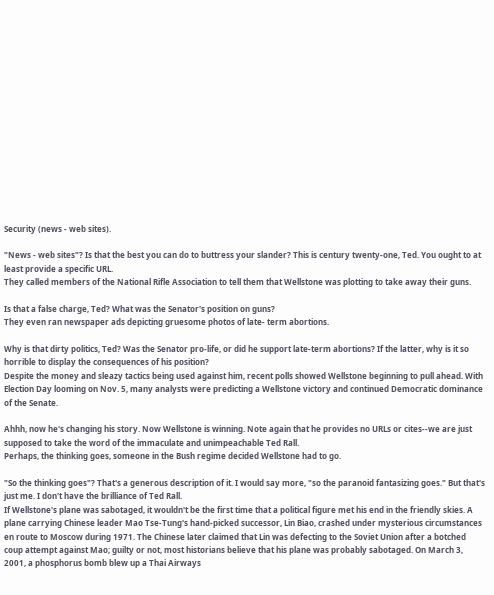Security (news - web sites).

"News - web sites"? Is that the best you can do to buttress your slander? This is century twenty-one, Ted. You ought to at least provide a specific URL.
They called members of the National Rifle Association to tell them that Wellstone was plotting to take away their guns.

Is that a false charge, Ted? What was the Senator's position on guns?
They even ran newspaper ads depicting gruesome photos of late- term abortions.

Why is that dirty politics, Ted? Was the Senator pro-life, or did he support late-term abortions? If the latter, why is it so horrible to display the consequences of his position?
Despite the money and sleazy tactics being used against him, recent polls showed Wellstone beginning to pull ahead. With Election Day looming on Nov. 5, many analysts were predicting a Wellstone victory and continued Democratic dominance of the Senate.

Ahhh, now he's changing his story. Now Wellstone is winning. Note again that he provides no URLs or cites--we are just supposed to take the word of the immaculate and unimpeachable Ted Rall.
Perhaps, the thinking goes, someone in the Bush regime decided Wellstone had to go.

"So the thinking goes"? That's a generous description of it. I would say more, "so the paranoid fantasizing goes." But that's just me. I don't have the brilliance of Ted Rall.
If Wellstone's plane was sabotaged, it wouldn't be the first time that a political figure met his end in the friendly skies. A plane carrying Chinese leader Mao Tse-Tung's hand-picked successor, Lin Biao, crashed under mysterious circumstances en route to Moscow during 1971. The Chinese later claimed that Lin was defecting to the Soviet Union after a botched coup attempt against Mao; guilty or not, most historians believe that his plane was probably sabotaged. On March 3, 2001, a phosphorus bomb blew up a Thai Airways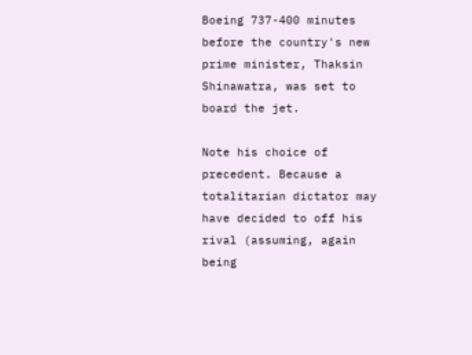Boeing 737-400 minutes before the country's new prime minister, Thaksin Shinawatra, was set to board the jet.

Note his choice of precedent. Because a totalitarian dictator may have decided to off his rival (assuming, again being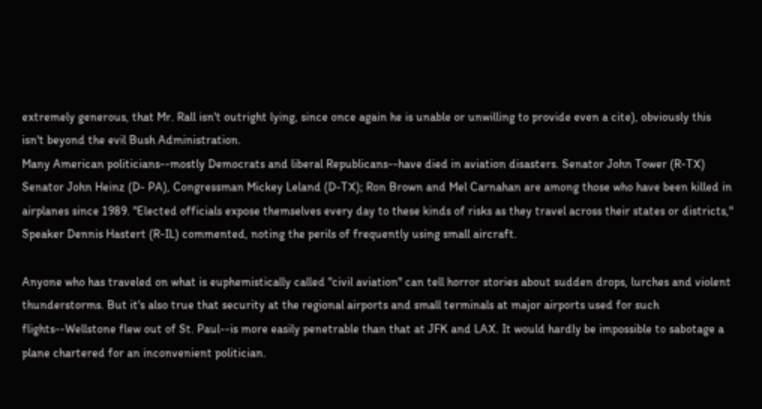extremely generous, that Mr. Rall isn't outright lying, since once again he is unable or unwilling to provide even a cite), obviously this isn't beyond the evil Bush Administration.
Many American politicians--mostly Democrats and liberal Republicans--have died in aviation disasters. Senator John Tower (R-TX) Senator John Heinz (D- PA), Congressman Mickey Leland (D-TX); Ron Brown and Mel Carnahan are among those who have been killed in airplanes since 1989. "Elected officials expose themselves every day to these kinds of risks as they travel across their states or districts," Speaker Dennis Hastert (R-IL) commented, noting the perils of frequently using small aircraft.

Anyone who has traveled on what is euphemistically called "civil aviation" can tell horror stories about sudden drops, lurches and violent thunderstorms. But it's also true that security at the regional airports and small terminals at major airports used for such flights--Wellstone flew out of St. Paul--is more easily penetrable than that at JFK and LAX. It would hardly be impossible to sabotage a plane chartered for an inconvenient politician.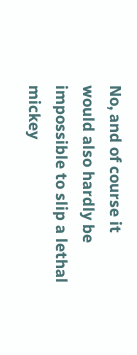No, and of course it would also hardly be impossible to slip a lethal mickey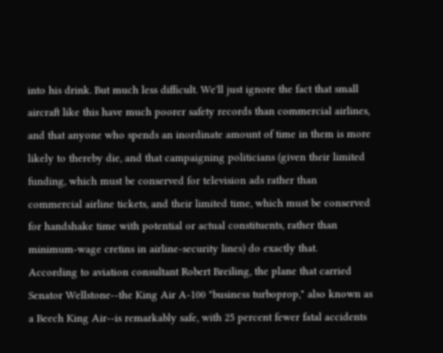into his drink. But much less difficult. We'll just ignore the fact that small aircraft like this have much poorer safety records than commercial airlines, and that anyone who spends an inordinate amount of time in them is more likely to thereby die, and that campaigning politicians (given their limited funding, which must be conserved for television ads rather than commercial airline tickets, and their limited time, which must be conserved for handshake time with potential or actual constituents, rather than minimum-wage cretins in airline-security lines) do exactly that.
According to aviation consultant Robert Breiling, the plane that carried Senator Wellstone--the King Air A-100 "business turboprop," also known as a Beech King Air--is remarkably safe, with 25 percent fewer fatal accidents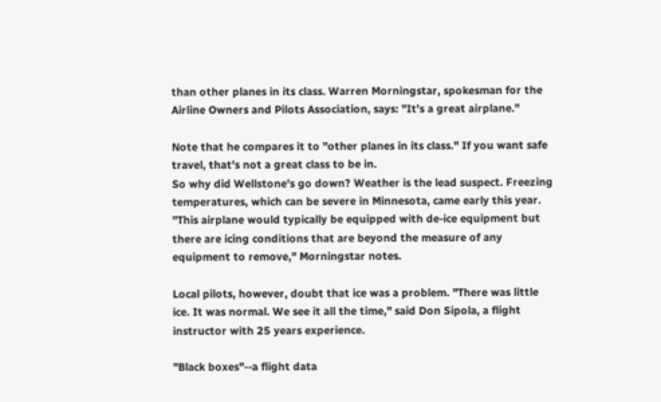than other planes in its class. Warren Morningstar, spokesman for the Airline Owners and Pilots Association, says: "It's a great airplane."

Note that he compares it to "other planes in its class." If you want safe travel, that's not a great class to be in.
So why did Wellstone's go down? Weather is the lead suspect. Freezing temperatures, which can be severe in Minnesota, came early this year. "This airplane would typically be equipped with de-ice equipment but there are icing conditions that are beyond the measure of any equipment to remove," Morningstar notes.

Local pilots, however, doubt that ice was a problem. "There was little ice. It was normal. We see it all the time," said Don Sipola, a flight instructor with 25 years experience.

"Black boxes"--a flight data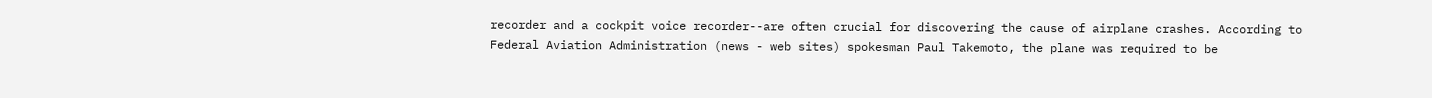recorder and a cockpit voice recorder--are often crucial for discovering the cause of airplane crashes. According to Federal Aviation Administration (news - web sites) spokesman Paul Takemoto, the plane was required to be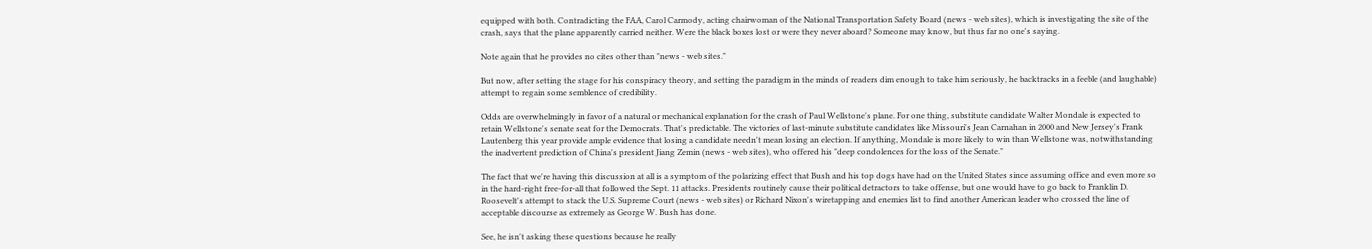equipped with both. Contradicting the FAA, Carol Carmody, acting chairwoman of the National Transportation Safety Board (news - web sites), which is investigating the site of the crash, says that the plane apparently carried neither. Were the black boxes lost or were they never aboard? Someone may know, but thus far no one's saying.

Note again that he provides no cites other than "news - web sites."

But now, after setting the stage for his conspiracy theory, and setting the paradigm in the minds of readers dim enough to take him seriously, he backtracks in a feeble (and laughable) attempt to regain some semblence of credibility.

Odds are overwhelmingly in favor of a natural or mechanical explanation for the crash of Paul Wellstone's plane. For one thing, substitute candidate Walter Mondale is expected to retain Wellstone's senate seat for the Democrats. That's predictable. The victories of last-minute substitute candidates like Missouri's Jean Carnahan in 2000 and New Jersey's Frank Lautenberg this year provide ample evidence that losing a candidate needn't mean losing an election. If anything, Mondale is more likely to win than Wellstone was, notwithstanding the inadvertent prediction of China's president Jiang Zemin (news - web sites), who offered his "deep condolences for the loss of the Senate."

The fact that we're having this discussion at all is a symptom of the polarizing effect that Bush and his top dogs have had on the United States since assuming office and even more so in the hard-right free-for-all that followed the Sept. 11 attacks. Presidents routinely cause their political detractors to take offense, but one would have to go back to Franklin D. Roosevelt's attempt to stack the U.S. Supreme Court (news - web sites) or Richard Nixon's wiretapping and enemies list to find another American leader who crossed the line of acceptable discourse as extremely as George W. Bush has done.

See, he isn't asking these questions because he really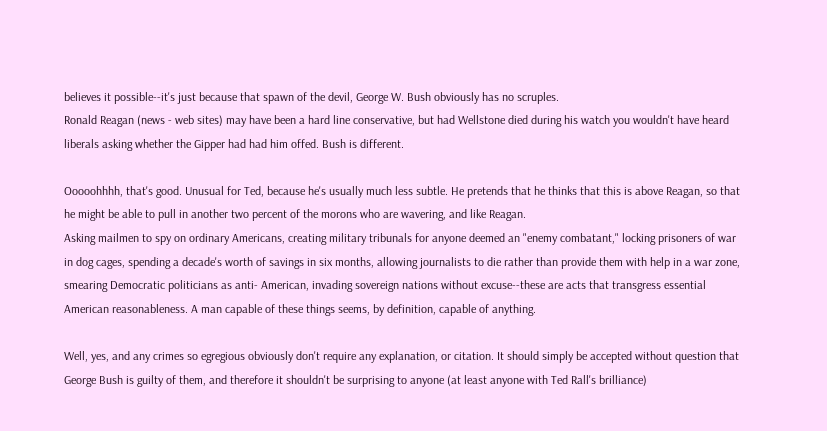believes it possible--it's just because that spawn of the devil, George W. Bush obviously has no scruples.
Ronald Reagan (news - web sites) may have been a hard line conservative, but had Wellstone died during his watch you wouldn't have heard liberals asking whether the Gipper had had him offed. Bush is different.

Ooooohhhh, that's good. Unusual for Ted, because he's usually much less subtle. He pretends that he thinks that this is above Reagan, so that he might be able to pull in another two percent of the morons who are wavering, and like Reagan.
Asking mailmen to spy on ordinary Americans, creating military tribunals for anyone deemed an "enemy combatant," locking prisoners of war in dog cages, spending a decade's worth of savings in six months, allowing journalists to die rather than provide them with help in a war zone, smearing Democratic politicians as anti- American, invading sovereign nations without excuse--these are acts that transgress essential American reasonableness. A man capable of these things seems, by definition, capable of anything.

Well, yes, and any crimes so egregious obviously don't require any explanation, or citation. It should simply be accepted without question that George Bush is guilty of them, and therefore it shouldn't be surprising to anyone (at least anyone with Ted Rall's brilliance)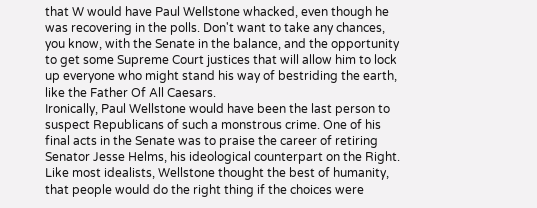that W would have Paul Wellstone whacked, even though he was recovering in the polls. Don't want to take any chances, you know, with the Senate in the balance, and the opportunity to get some Supreme Court justices that will allow him to lock up everyone who might stand his way of bestriding the earth, like the Father Of All Caesars.
Ironically, Paul Wellstone would have been the last person to suspect Republicans of such a monstrous crime. One of his final acts in the Senate was to praise the career of retiring Senator Jesse Helms, his ideological counterpart on the Right. Like most idealists, Wellstone thought the best of humanity, that people would do the right thing if the choices were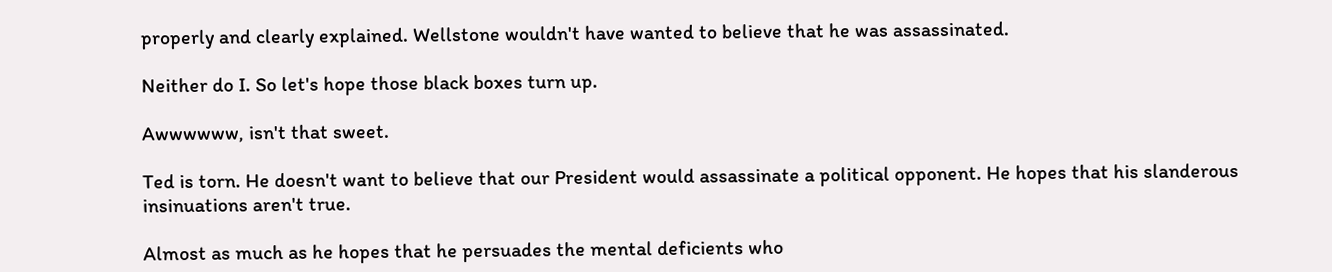properly and clearly explained. Wellstone wouldn't have wanted to believe that he was assassinated.

Neither do I. So let's hope those black boxes turn up.

Awwwwww, isn't that sweet.

Ted is torn. He doesn't want to believe that our President would assassinate a political opponent. He hopes that his slanderous insinuations aren't true.

Almost as much as he hopes that he persuades the mental deficients who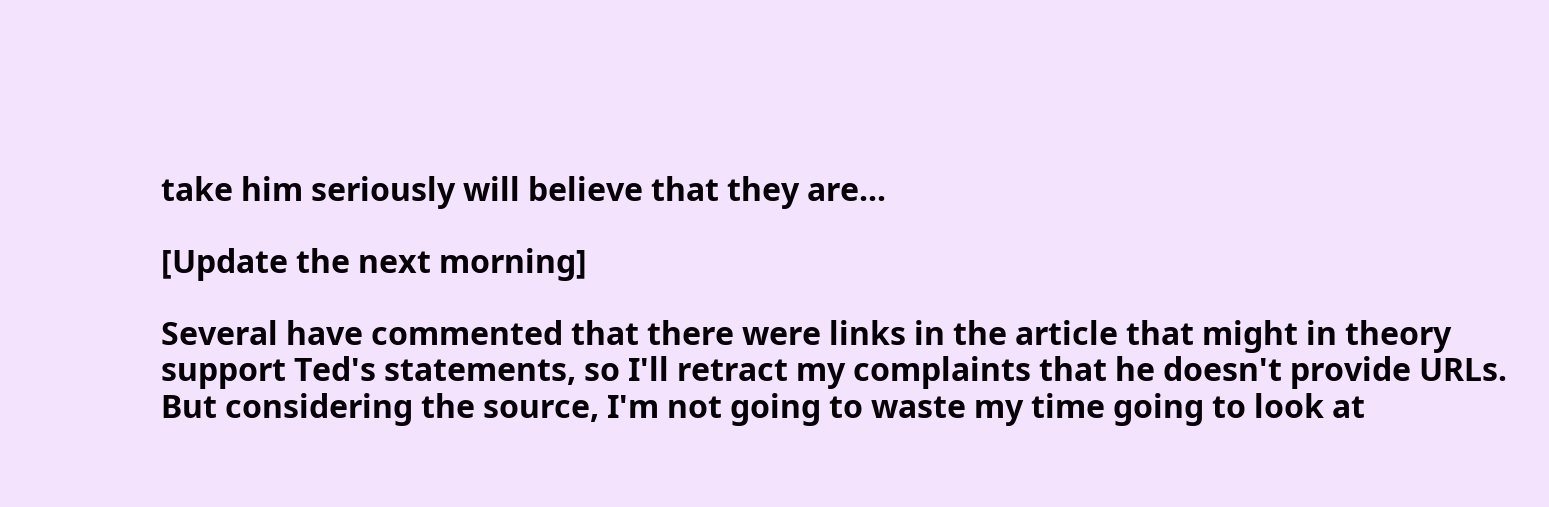take him seriously will believe that they are...

[Update the next morning]

Several have commented that there were links in the article that might in theory support Ted's statements, so I'll retract my complaints that he doesn't provide URLs. But considering the source, I'm not going to waste my time going to look at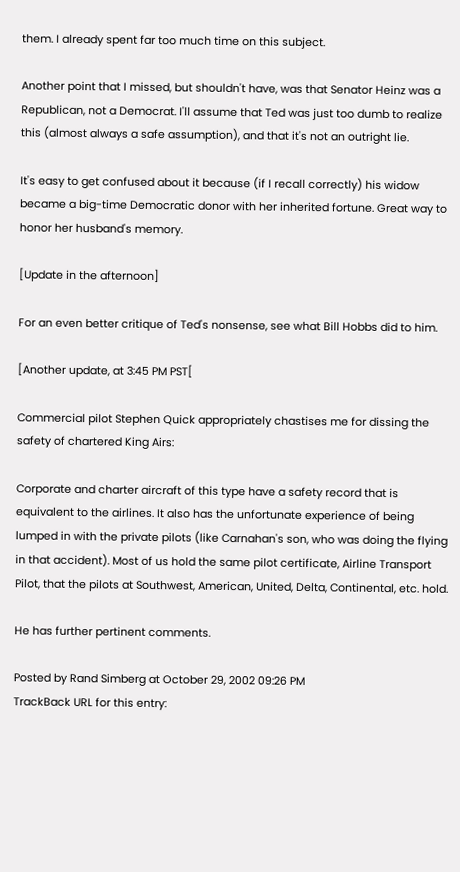them. I already spent far too much time on this subject.

Another point that I missed, but shouldn't have, was that Senator Heinz was a Republican, not a Democrat. I'll assume that Ted was just too dumb to realize this (almost always a safe assumption), and that it's not an outright lie.

It's easy to get confused about it because (if I recall correctly) his widow became a big-time Democratic donor with her inherited fortune. Great way to honor her husband's memory.

[Update in the afternoon]

For an even better critique of Ted's nonsense, see what Bill Hobbs did to him.

[Another update, at 3:45 PM PST[

Commercial pilot Stephen Quick appropriately chastises me for dissing the safety of chartered King Airs:

Corporate and charter aircraft of this type have a safety record that is equivalent to the airlines. It also has the unfortunate experience of being lumped in with the private pilots (like Carnahan's son, who was doing the flying in that accident). Most of us hold the same pilot certificate, Airline Transport Pilot, that the pilots at Southwest, American, United, Delta, Continental, etc. hold.

He has further pertinent comments.

Posted by Rand Simberg at October 29, 2002 09:26 PM
TrackBack URL for this entry: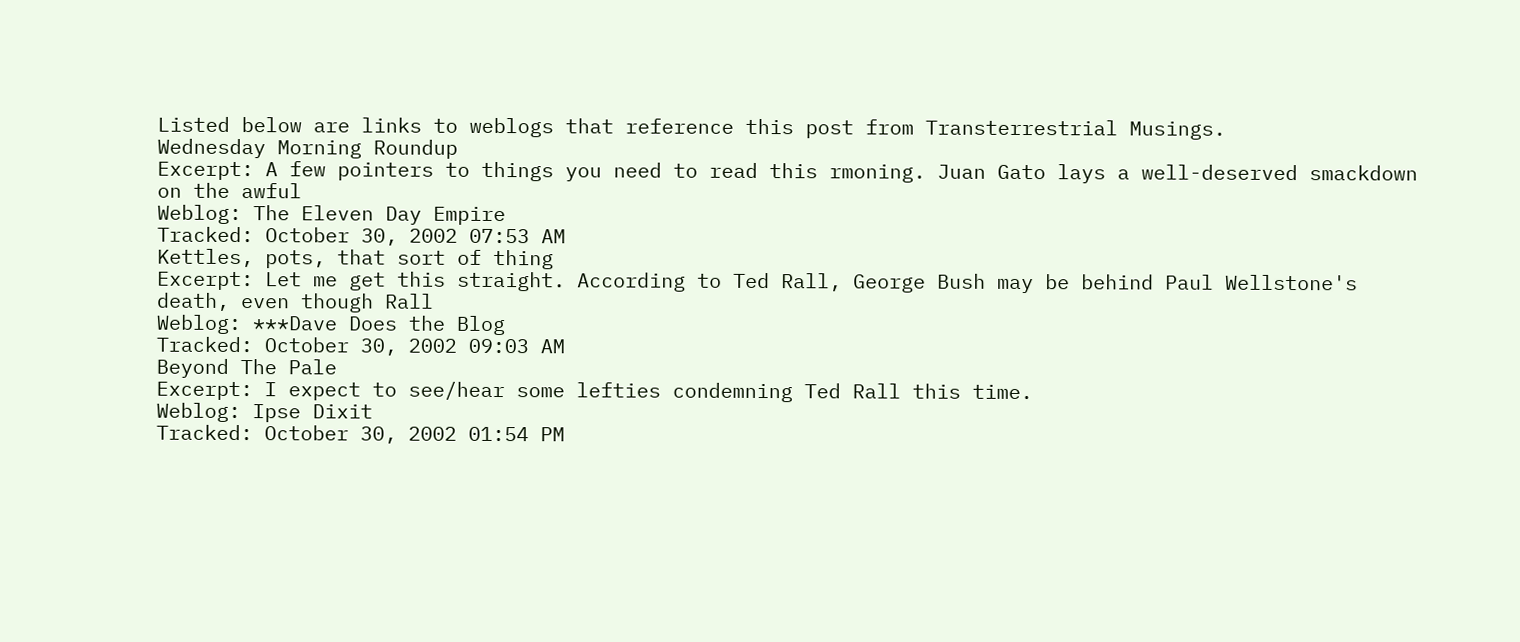Listed below are links to weblogs that reference this post from Transterrestrial Musings.
Wednesday Morning Roundup
Excerpt: A few pointers to things you need to read this rmoning. Juan Gato lays a well-deserved smackdown on the awful
Weblog: The Eleven Day Empire
Tracked: October 30, 2002 07:53 AM
Kettles, pots, that sort of thing
Excerpt: Let me get this straight. According to Ted Rall, George Bush may be behind Paul Wellstone's death, even though Rall
Weblog: ***Dave Does the Blog
Tracked: October 30, 2002 09:03 AM
Beyond The Pale
Excerpt: I expect to see/hear some lefties condemning Ted Rall this time.
Weblog: Ipse Dixit
Tracked: October 30, 2002 01:54 PM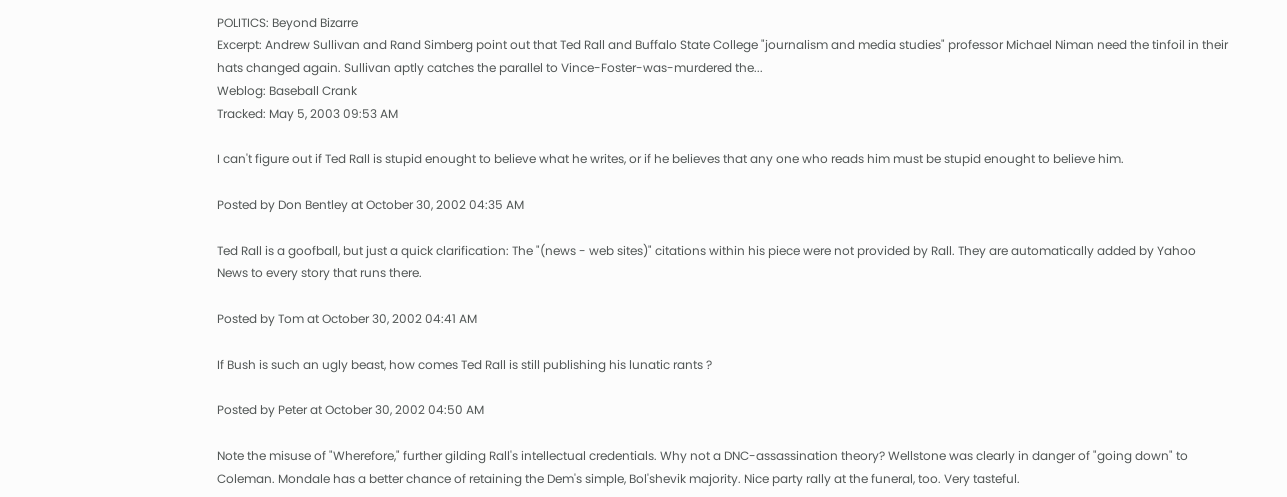POLITICS: Beyond Bizarre
Excerpt: Andrew Sullivan and Rand Simberg point out that Ted Rall and Buffalo State College "journalism and media studies" professor Michael Niman need the tinfoil in their hats changed again. Sullivan aptly catches the parallel to Vince-Foster-was-murdered the...
Weblog: Baseball Crank
Tracked: May 5, 2003 09:53 AM

I can't figure out if Ted Rall is stupid enought to believe what he writes, or if he believes that any one who reads him must be stupid enought to believe him.

Posted by Don Bentley at October 30, 2002 04:35 AM

Ted Rall is a goofball, but just a quick clarification: The "(news - web sites)" citations within his piece were not provided by Rall. They are automatically added by Yahoo News to every story that runs there.

Posted by Tom at October 30, 2002 04:41 AM

If Bush is such an ugly beast, how comes Ted Rall is still publishing his lunatic rants ?

Posted by Peter at October 30, 2002 04:50 AM

Note the misuse of "Wherefore," further gilding Rall's intellectual credentials. Why not a DNC-assassination theory? Wellstone was clearly in danger of "going down" to Coleman. Mondale has a better chance of retaining the Dem's simple, Bol'shevik majority. Nice party rally at the funeral, too. Very tasteful.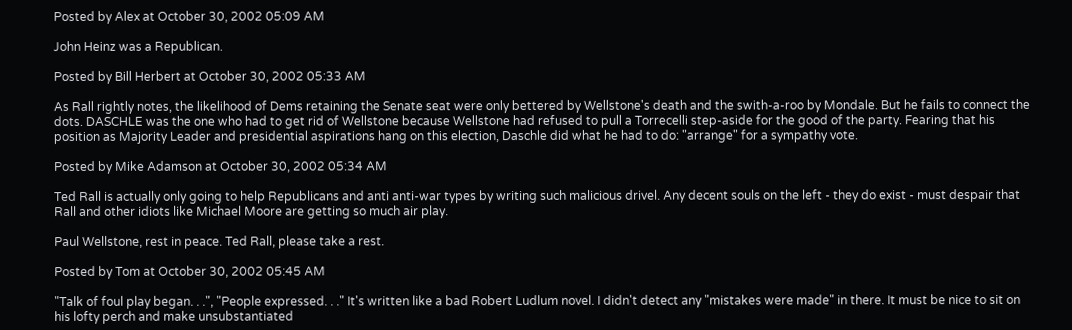Posted by Alex at October 30, 2002 05:09 AM

John Heinz was a Republican.

Posted by Bill Herbert at October 30, 2002 05:33 AM

As Rall rightly notes, the likelihood of Dems retaining the Senate seat were only bettered by Wellstone's death and the swith-a-roo by Mondale. But he fails to connect the dots. DASCHLE was the one who had to get rid of Wellstone because Wellstone had refused to pull a Torrecelli step-aside for the good of the party. Fearing that his position as Majority Leader and presidential aspirations hang on this election, Daschle did what he had to do: "arrange" for a sympathy vote.

Posted by Mike Adamson at October 30, 2002 05:34 AM

Ted Rall is actually only going to help Republicans and anti anti-war types by writing such malicious drivel. Any decent souls on the left - they do exist - must despair that Rall and other idiots like Michael Moore are getting so much air play.

Paul Wellstone, rest in peace. Ted Rall, please take a rest.

Posted by Tom at October 30, 2002 05:45 AM

"Talk of foul play began. . .", "People expressed. . ." It's written like a bad Robert Ludlum novel. I didn't detect any "mistakes were made" in there. It must be nice to sit on his lofty perch and make unsubstantiated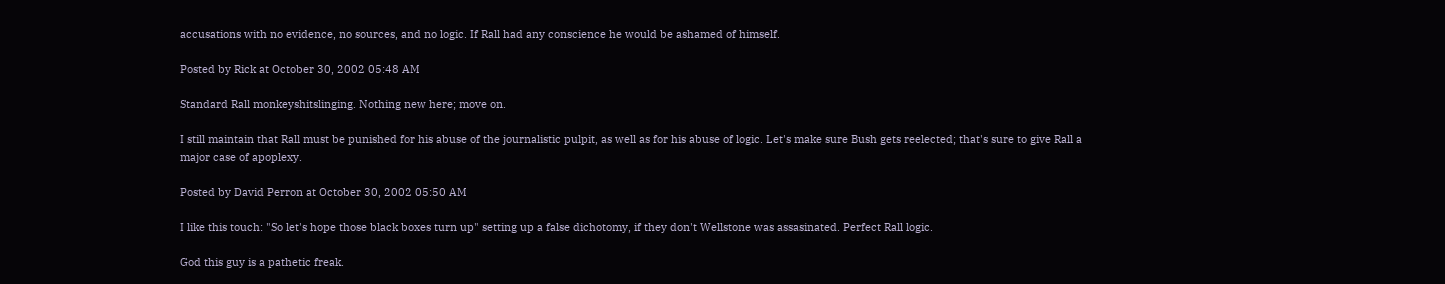accusations with no evidence, no sources, and no logic. If Rall had any conscience he would be ashamed of himself.

Posted by Rick at October 30, 2002 05:48 AM

Standard Rall monkeyshitslinging. Nothing new here; move on.

I still maintain that Rall must be punished for his abuse of the journalistic pulpit, as well as for his abuse of logic. Let's make sure Bush gets reelected; that's sure to give Rall a major case of apoplexy.

Posted by David Perron at October 30, 2002 05:50 AM

I like this touch: "So let's hope those black boxes turn up" setting up a false dichotomy, if they don't Wellstone was assasinated. Perfect Rall logic.

God this guy is a pathetic freak.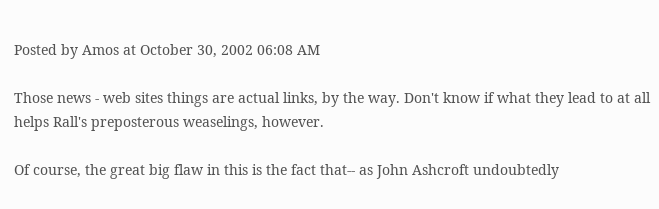Posted by Amos at October 30, 2002 06:08 AM

Those news - web sites things are actual links, by the way. Don't know if what they lead to at all helps Rall's preposterous weaselings, however.

Of course, the great big flaw in this is the fact that-- as John Ashcroft undoubtedly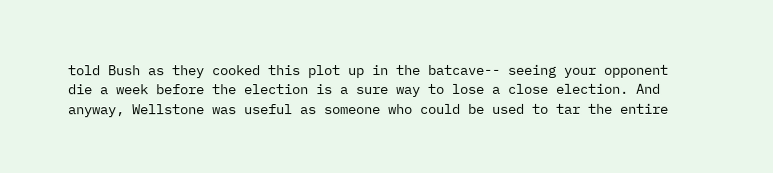told Bush as they cooked this plot up in the batcave-- seeing your opponent die a week before the election is a sure way to lose a close election. And anyway, Wellstone was useful as someone who could be used to tar the entire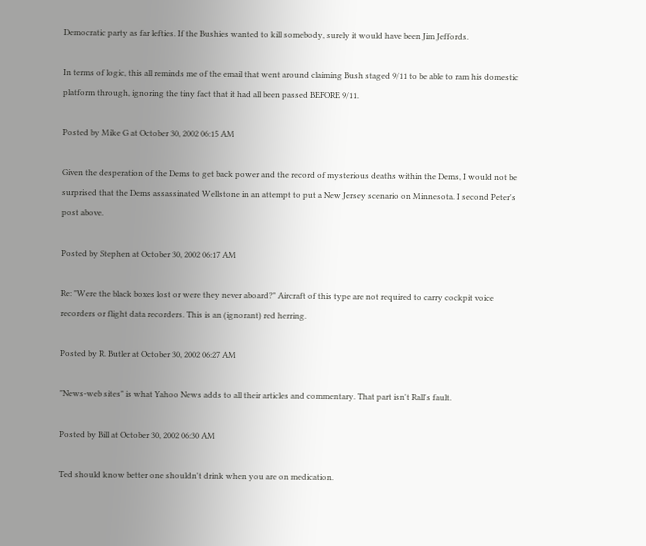Democratic party as far lefties. If the Bushies wanted to kill somebody, surely it would have been Jim Jeffords.

In terms of logic, this all reminds me of the email that went around claiming Bush staged 9/11 to be able to ram his domestic platform through, ignoring the tiny fact that it had all been passed BEFORE 9/11.

Posted by Mike G at October 30, 2002 06:15 AM

Given the desperation of the Dems to get back power and the record of mysterious deaths within the Dems, I would not be surprised that the Dems assassinated Wellstone in an attempt to put a New Jersey scenario on Minnesota. I second Peter's post above.

Posted by Stephen at October 30, 2002 06:17 AM

Re: "Were the black boxes lost or were they never aboard?" Aircraft of this type are not required to carry cockpit voice recorders or flight data recorders. This is an (ignorant) red herring.

Posted by R. Butler at October 30, 2002 06:27 AM

"News-web sites" is what Yahoo News adds to all their articles and commentary. That part isn't Rall's fault.

Posted by Bill at October 30, 2002 06:30 AM

Ted should know better one shouldn't drink when you are on medication.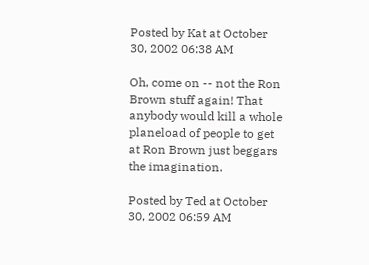Posted by Kat at October 30, 2002 06:38 AM

Oh, come on -- not the Ron Brown stuff again! That anybody would kill a whole planeload of people to get at Ron Brown just beggars the imagination.

Posted by Ted at October 30, 2002 06:59 AM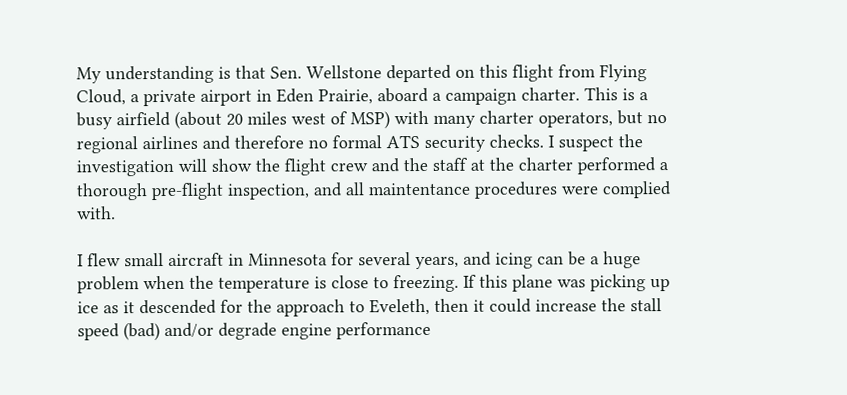My understanding is that Sen. Wellstone departed on this flight from Flying Cloud, a private airport in Eden Prairie, aboard a campaign charter. This is a busy airfield (about 20 miles west of MSP) with many charter operators, but no regional airlines and therefore no formal ATS security checks. I suspect the investigation will show the flight crew and the staff at the charter performed a thorough pre-flight inspection, and all maintentance procedures were complied with.

I flew small aircraft in Minnesota for several years, and icing can be a huge problem when the temperature is close to freezing. If this plane was picking up ice as it descended for the approach to Eveleth, then it could increase the stall speed (bad) and/or degrade engine performance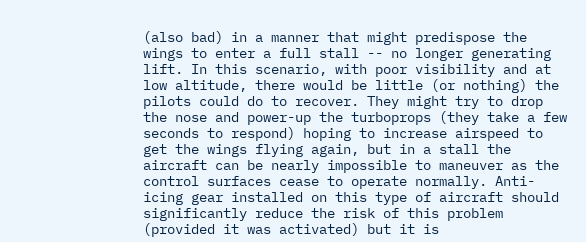(also bad) in a manner that might predispose the wings to enter a full stall -- no longer generating lift. In this scenario, with poor visibility and at low altitude, there would be little (or nothing) the pilots could do to recover. They might try to drop the nose and power-up the turboprops (they take a few seconds to respond) hoping to increase airspeed to get the wings flying again, but in a stall the aircraft can be nearly impossible to maneuver as the control surfaces cease to operate normally. Anti-icing gear installed on this type of aircraft should significantly reduce the risk of this problem (provided it was activated) but it is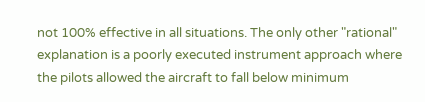not 100% effective in all situations. The only other "rational" explanation is a poorly executed instrument approach where the pilots allowed the aircraft to fall below minimum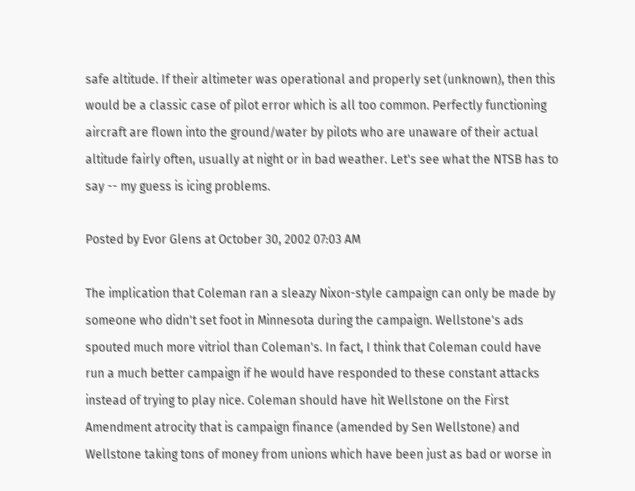safe altitude. If their altimeter was operational and properly set (unknown), then this would be a classic case of pilot error which is all too common. Perfectly functioning aircraft are flown into the ground/water by pilots who are unaware of their actual altitude fairly often, usually at night or in bad weather. Let's see what the NTSB has to say -- my guess is icing problems.

Posted by Evor Glens at October 30, 2002 07:03 AM

The implication that Coleman ran a sleazy Nixon-style campaign can only be made by someone who didn't set foot in Minnesota during the campaign. Wellstone's ads spouted much more vitriol than Coleman's. In fact, I think that Coleman could have run a much better campaign if he would have responded to these constant attacks instead of trying to play nice. Coleman should have hit Wellstone on the First Amendment atrocity that is campaign finance (amended by Sen Wellstone) and Wellstone taking tons of money from unions which have been just as bad or worse in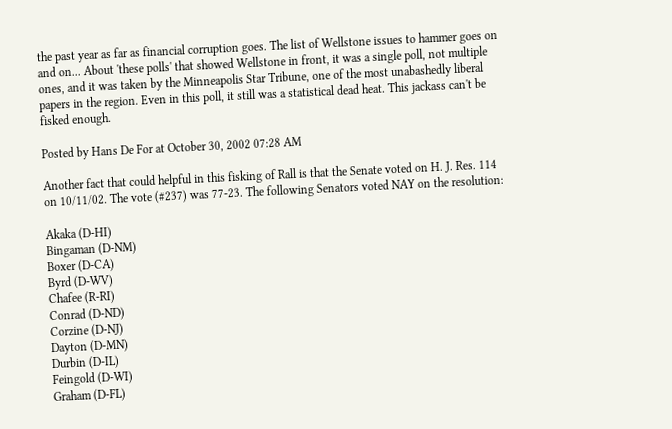the past year as far as financial corruption goes. The list of Wellstone issues to hammer goes on and on... About 'these polls' that showed Wellstone in front, it was a single poll, not multiple ones, and it was taken by the Minneapolis Star Tribune, one of the most unabashedly liberal papers in the region. Even in this poll, it still was a statistical dead heat. This jackass can't be fisked enough.

Posted by Hans De For at October 30, 2002 07:28 AM

Another fact that could helpful in this fisking of Rall is that the Senate voted on H. J. Res. 114 on 10/11/02. The vote (#237) was 77-23. The following Senators voted NAY on the resolution:

Akaka (D-HI)
Bingaman (D-NM)
Boxer (D-CA)
Byrd (D-WV)
Chafee (R-RI)
Conrad (D-ND)
Corzine (D-NJ)
Dayton (D-MN)
Durbin (D-IL)
Feingold (D-WI)
Graham (D-FL)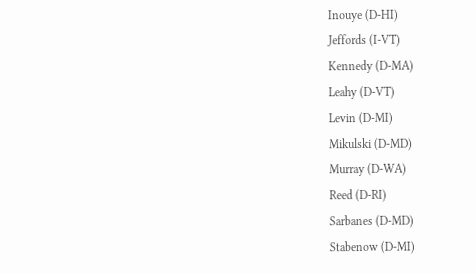Inouye (D-HI)
Jeffords (I-VT)
Kennedy (D-MA)
Leahy (D-VT)
Levin (D-MI)
Mikulski (D-MD)
Murray (D-WA)
Reed (D-RI)
Sarbanes (D-MD)
Stabenow (D-MI)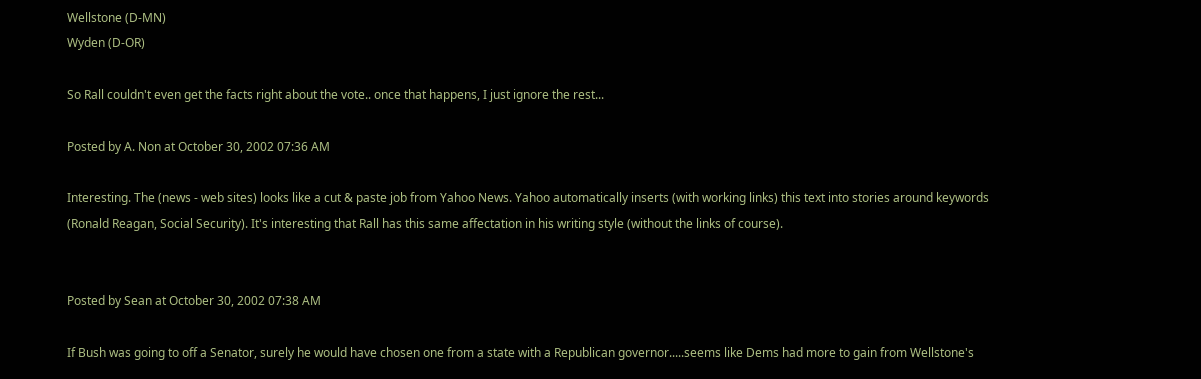Wellstone (D-MN)
Wyden (D-OR)

So Rall couldn't even get the facts right about the vote.. once that happens, I just ignore the rest...

Posted by A. Non at October 30, 2002 07:36 AM

Interesting. The (news - web sites) looks like a cut & paste job from Yahoo News. Yahoo automatically inserts (with working links) this text into stories around keywords (Ronald Reagan, Social Security). It's interesting that Rall has this same affectation in his writing style (without the links of course).


Posted by Sean at October 30, 2002 07:38 AM

If Bush was going to off a Senator, surely he would have chosen one from a state with a Republican governor.....seems like Dems had more to gain from Wellstone's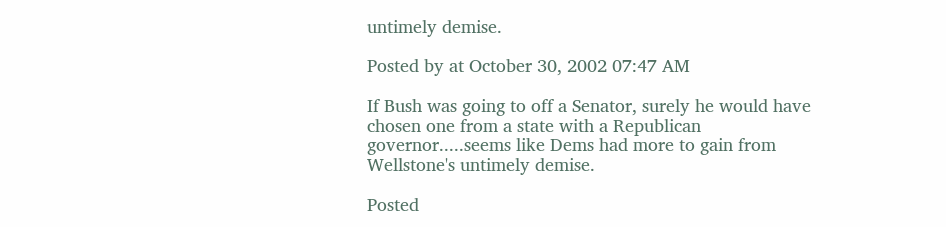untimely demise.

Posted by at October 30, 2002 07:47 AM

If Bush was going to off a Senator, surely he would have chosen one from a state with a Republican governor.....seems like Dems had more to gain from Wellstone's untimely demise.

Posted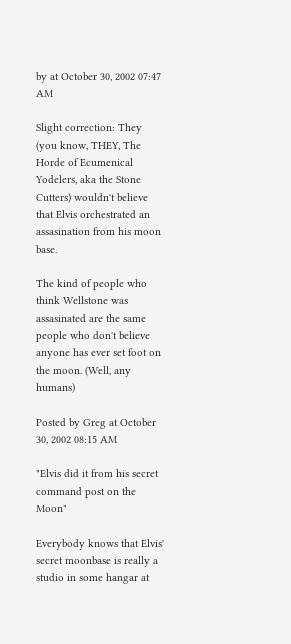by at October 30, 2002 07:47 AM

Slight correction: They (you know, THEY, The Horde of Ecumenical Yodelers, aka the Stone Cutters) wouldn't believe that Elvis orchestrated an assasination from his moon base.

The kind of people who think Wellstone was assasinated are the same people who don't believe anyone has ever set foot on the moon. (Well, any humans)

Posted by Greg at October 30, 2002 08:15 AM

"Elvis did it from his secret command post on the Moon"

Everybody knows that Elvis' secret moonbase is really a studio in some hangar at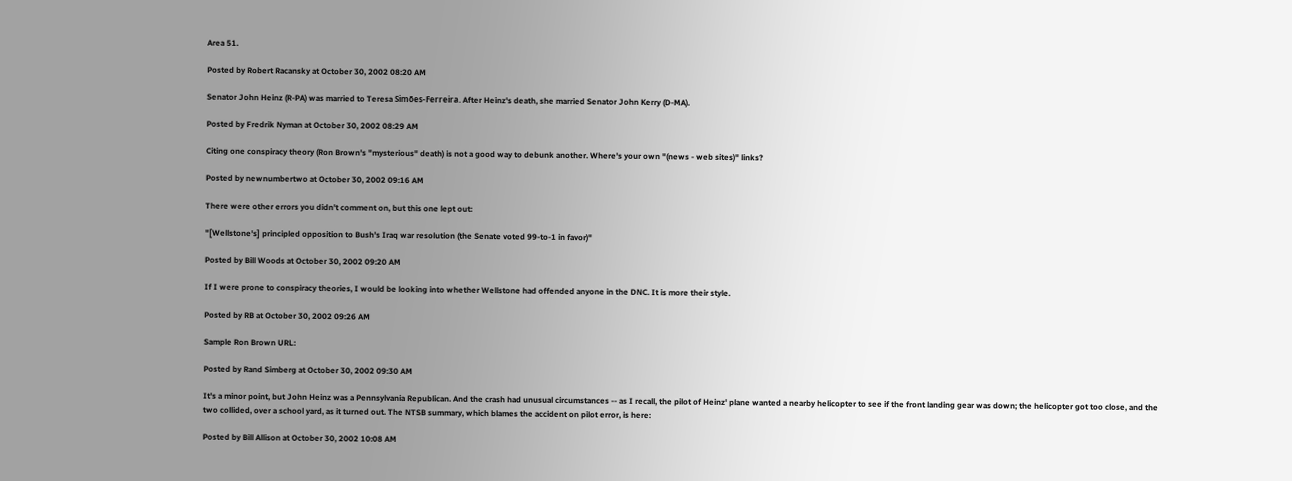Area 51.

Posted by Robert Racansky at October 30, 2002 08:20 AM

Senator John Heinz (R-PA) was married to Teresa Simões-Ferreira. After Heinz's death, she married Senator John Kerry (D-MA).

Posted by Fredrik Nyman at October 30, 2002 08:29 AM

Citing one conspiracy theory (Ron Brown's "mysterious" death) is not a good way to debunk another. Where's your own "(news - web sites)" links?

Posted by newnumbertwo at October 30, 2002 09:16 AM

There were other errors you didn't comment on, but this one lept out:

"[Wellstone's] principled opposition to Bush's Iraq war resolution (the Senate voted 99-to-1 in favor)"

Posted by Bill Woods at October 30, 2002 09:20 AM

If I were prone to conspiracy theories, I would be looking into whether Wellstone had offended anyone in the DNC. It is more their style.

Posted by RB at October 30, 2002 09:26 AM

Sample Ron Brown URL:

Posted by Rand Simberg at October 30, 2002 09:30 AM

It's a minor point, but John Heinz was a Pennsylvania Republican. And the crash had unusual circumstances -- as I recall, the pilot of Heinz' plane wanted a nearby helicopter to see if the front landing gear was down; the helicopter got too close, and the two collided, over a school yard, as it turned out. The NTSB summary, which blames the accident on pilot error, is here:

Posted by Bill Allison at October 30, 2002 10:08 AM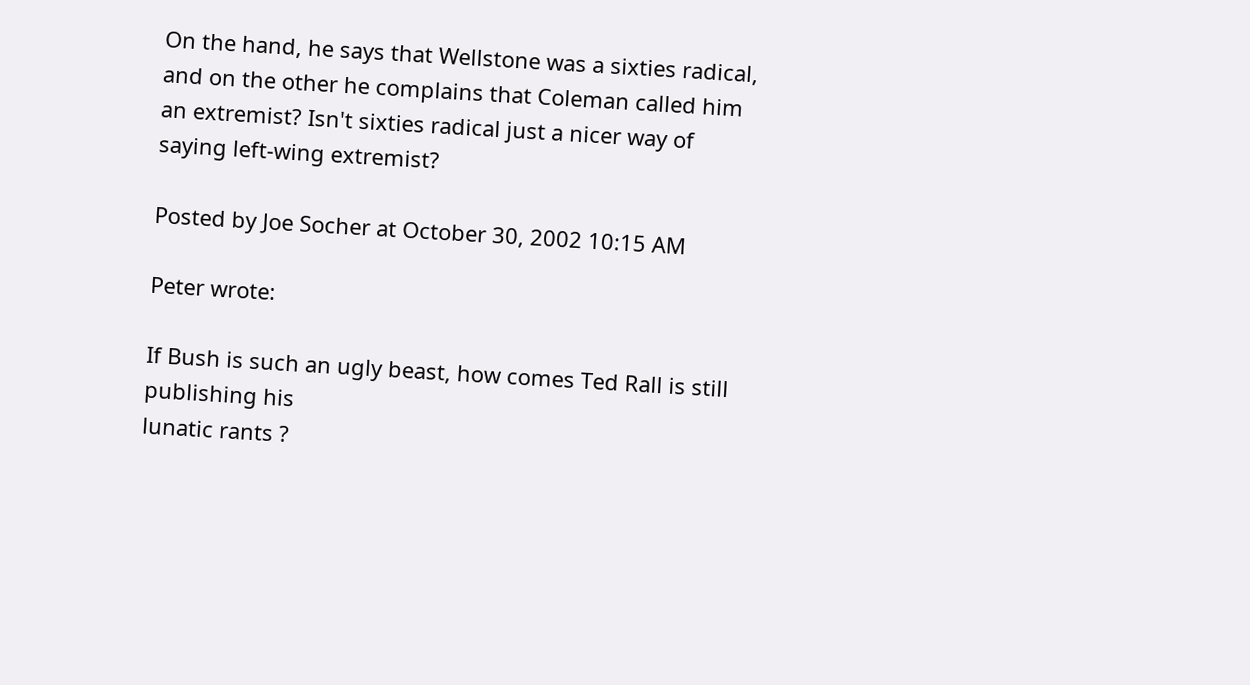On the hand, he says that Wellstone was a sixties radical, and on the other he complains that Coleman called him an extremist? Isn't sixties radical just a nicer way of saying left-wing extremist?

Posted by Joe Socher at October 30, 2002 10:15 AM

Peter wrote:

If Bush is such an ugly beast, how comes Ted Rall is still publishing his
lunatic rants ?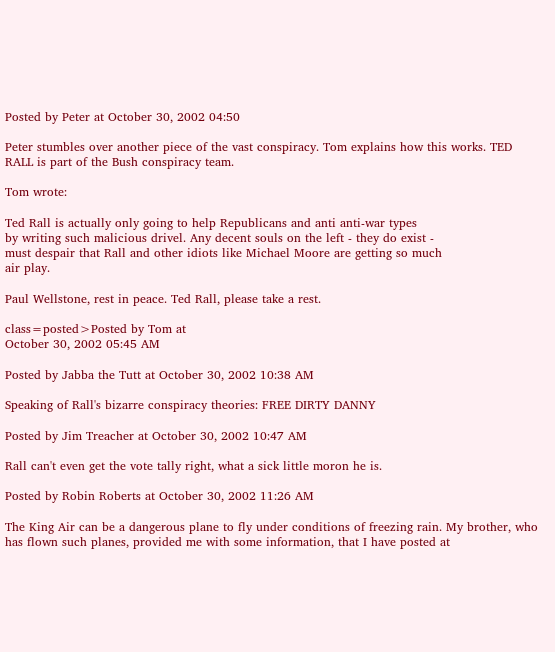Posted by Peter at October 30, 2002 04:50

Peter stumbles over another piece of the vast conspiracy. Tom explains how this works. TED RALL is part of the Bush conspiracy team.

Tom wrote:

Ted Rall is actually only going to help Republicans and anti anti-war types
by writing such malicious drivel. Any decent souls on the left - they do exist -
must despair that Rall and other idiots like Michael Moore are getting so much
air play.

Paul Wellstone, rest in peace. Ted Rall, please take a rest.

class=posted>Posted by Tom at
October 30, 2002 05:45 AM

Posted by Jabba the Tutt at October 30, 2002 10:38 AM

Speaking of Rall's bizarre conspiracy theories: FREE DIRTY DANNY

Posted by Jim Treacher at October 30, 2002 10:47 AM

Rall can't even get the vote tally right, what a sick little moron he is.

Posted by Robin Roberts at October 30, 2002 11:26 AM

The King Air can be a dangerous plane to fly under conditions of freezing rain. My brother, who has flown such planes, provided me with some information, that I have posted at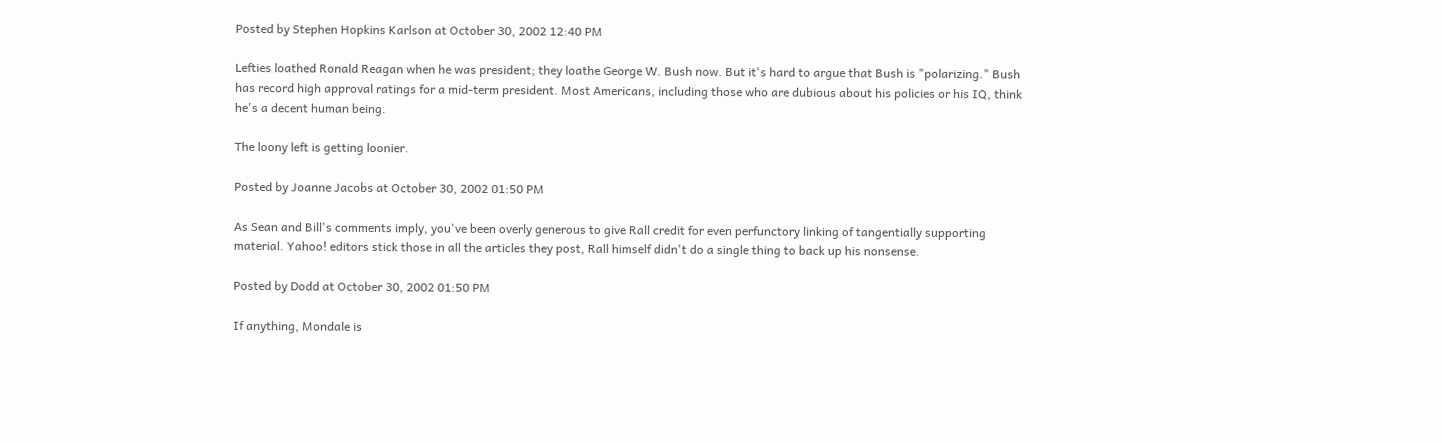Posted by Stephen Hopkins Karlson at October 30, 2002 12:40 PM

Lefties loathed Ronald Reagan when he was president; they loathe George W. Bush now. But it's hard to argue that Bush is "polarizing." Bush has record high approval ratings for a mid-term president. Most Americans, including those who are dubious about his policies or his IQ, think he's a decent human being.

The loony left is getting loonier.

Posted by Joanne Jacobs at October 30, 2002 01:50 PM

As Sean and Bill's comments imply, you've been overly generous to give Rall credit for even perfunctory linking of tangentially supporting material. Yahoo! editors stick those in all the articles they post, Rall himself didn't do a single thing to back up his nonsense.

Posted by Dodd at October 30, 2002 01:50 PM

If anything, Mondale is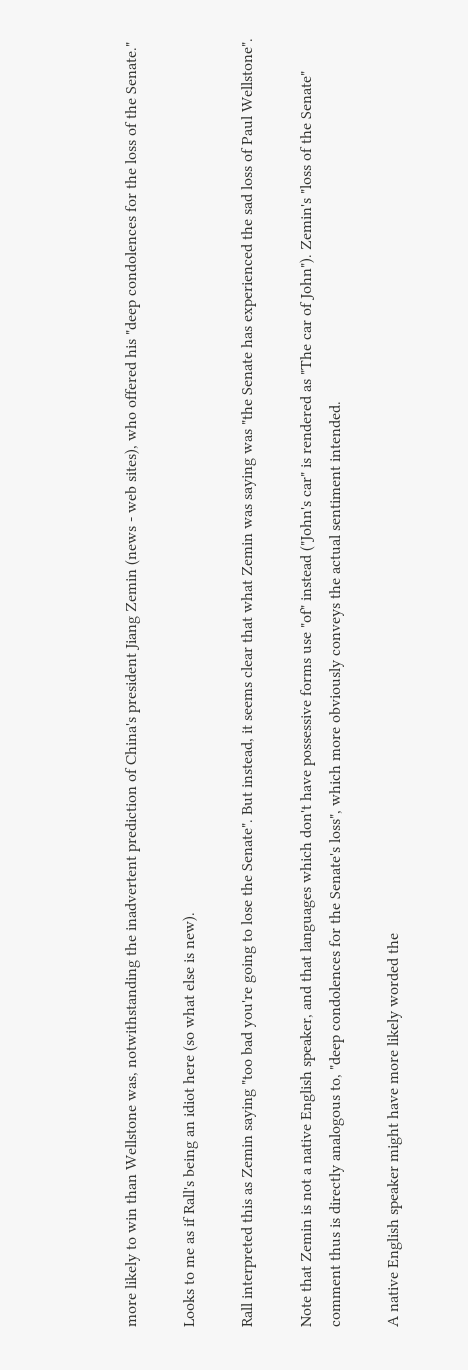more likely to win than Wellstone was, notwithstanding the inadvertent prediction of China's president Jiang Zemin (news - web sites), who offered his "deep condolences for the loss of the Senate."

Looks to me as if Rall's being an idiot here (so what else is new).

Rall interpreted this as Zemin saying "too bad you're going to lose the Senate". But instead, it seems clear that what Zemin was saying was "the Senate has experienced the sad loss of Paul Wellstone".

Note that Zemin is not a native English speaker, and that languages which don't have possessive forms use "of" instead ("John's car" is rendered as "The car of John"). Zemin's "loss of the Senate" comment thus is directly analogous to, "deep condolences for the Senate's loss", which more obviously conveys the actual sentiment intended.

A native English speaker might have more likely worded the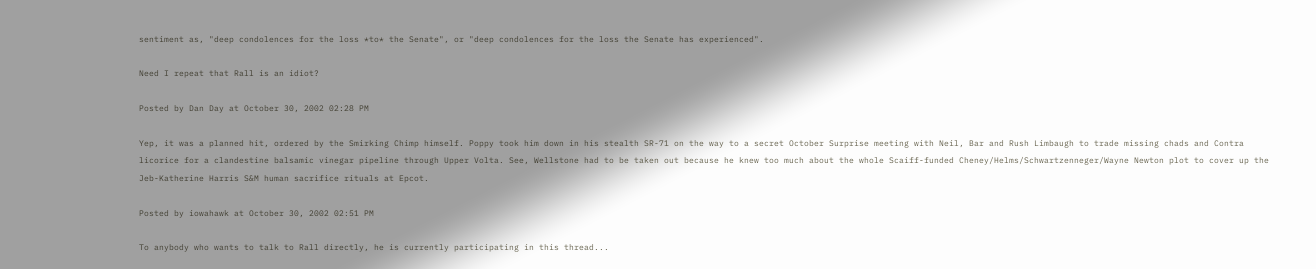sentiment as, "deep condolences for the loss *to* the Senate", or "deep condolences for the loss the Senate has experienced".

Need I repeat that Rall is an idiot?

Posted by Dan Day at October 30, 2002 02:28 PM

Yep, it was a planned hit, ordered by the Smirking Chimp himself. Poppy took him down in his stealth SR-71 on the way to a secret October Surprise meeting with Neil, Bar and Rush Limbaugh to trade missing chads and Contra licorice for a clandestine balsamic vinegar pipeline through Upper Volta. See, Wellstone had to be taken out because he knew too much about the whole Scaiff-funded Cheney/Helms/Schwartzenneger/Wayne Newton plot to cover up the Jeb-Katherine Harris S&M human sacrifice rituals at Epcot.

Posted by iowahawk at October 30, 2002 02:51 PM

To anybody who wants to talk to Rall directly, he is currently participating in this thread...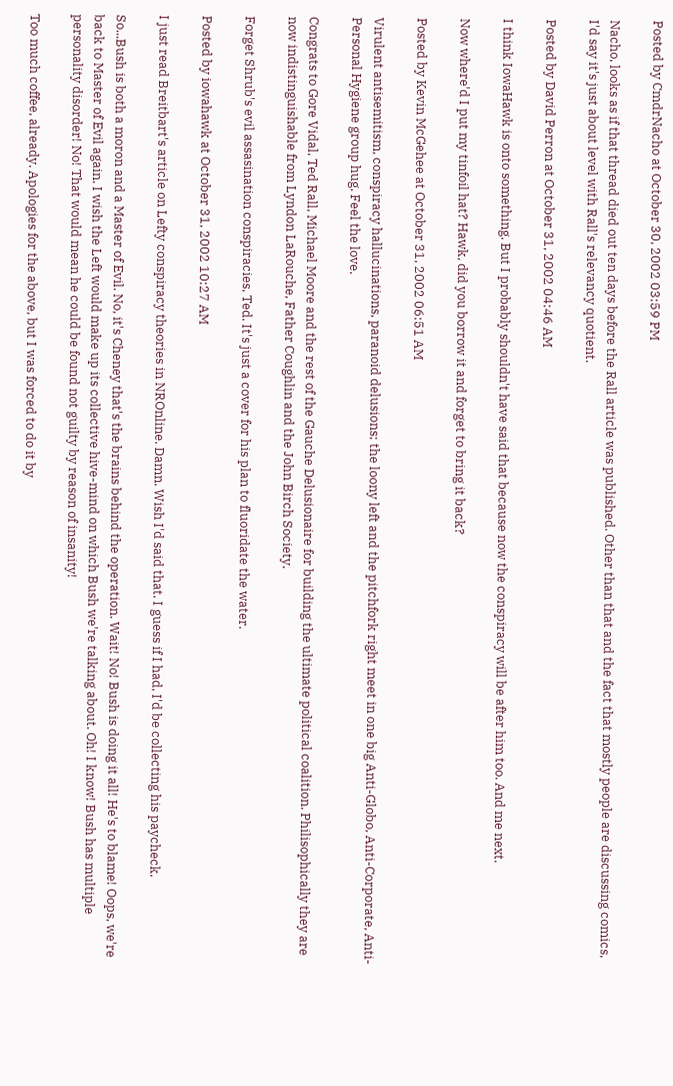Posted by CmdrNacho at October 30, 2002 03:59 PM

Nacho, looks as if that thread died out ten days before the Rall article was published. Other than that and the fact that mostly people are discussing comics, I'd say it's just about level with Rall's relevancy quotient.

Posted by David Perron at October 31, 2002 04:46 AM

I think IowaHawk is onto something. But I probably shouldn't have said that because now the conspiracy will be after him too. And me next.

Now where'd I put my tinfoil hat? Hawk, did you borrow it and forget to bring it back?

Posted by Kevin McGehee at October 31, 2002 06:51 AM

Virulent antisemitism, conspiracy hallucinations, paranoid delusions; the loony left and the pitchfork right meet in one big Anti-Globo, Anti-Corporate, Anti-Personal Hygiene group hug. Feel the love.

Congrats to Gore Vidal, Ted Rall, Michael Moore and the rest of the Gauche Delusionaire for building the ultimate political coalition. Philisophically they are now indistinguishable from Lyndon LaRouche, Father Coughlin and the John Birch Society.

Forget Shrub's evil assasination conspiracies, Ted. It's just a cover for his plan to fluoridate the water.

Posted by iowahawk at October 31, 2002 10:27 AM

I just read Breitbart's article on Lefty conspiracy theories in NROnline. Damn. Wish I'd said that. I guess if I had, I'd be collecting his paycheck.

So...Bush is both a moron and a Master of Evil. No, it's Cheney that's the brains behind the operation. Wait! No! Bush is doing it all! He's to blame! Oops, we're back to Master of Evil again. I wish the Left would make up its collective hive-mind on which Bush we're talking about. Oh! I know! Bush has multiple personality disorder! No! That would mean he could be found not guilty by reason of insanity!

Too much coffee, already. Apologies for the above, but I was forced to do it by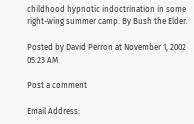childhood hypnotic indoctrination in some right-wing summer camp. By Bush the Elder.

Posted by David Perron at November 1, 2002 05:23 AM

Post a comment

Email Address: